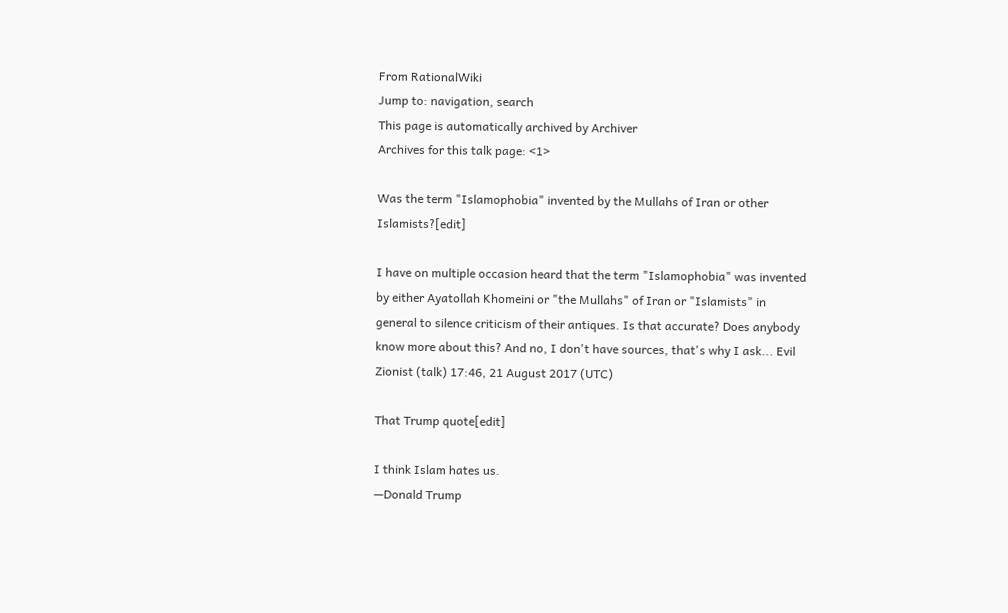From RationalWiki
Jump to: navigation, search
This page is automatically archived by Archiver
Archives for this talk page: <1>

Was the term "Islamophobia" invented by the Mullahs of Iran or other Islamists?[edit]

I have on multiple occasion heard that the term "Islamophobia" was invented by either Ayatollah Khomeini or "the Mullahs" of Iran or "Islamists" in general to silence criticism of their antiques. Is that accurate? Does anybody know more about this? And no, I don't have sources, that's why I ask... Evil Zionist (talk) 17:46, 21 August 2017 (UTC)

That Trump quote[edit]

I think Islam hates us.
—Donald Trump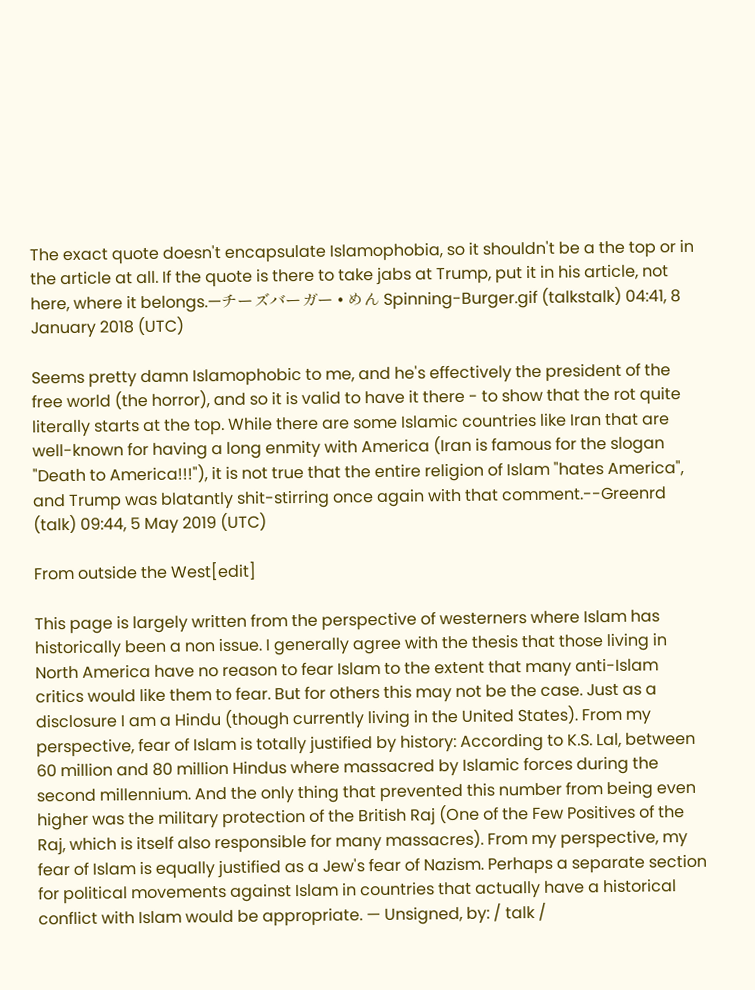The exact quote doesn't encapsulate Islamophobia, so it shouldn't be a the top or in the article at all. If the quote is there to take jabs at Trump, put it in his article, not here, where it belongs.—チーズバーガー • めん Spinning-Burger.gif (talkstalk) 04:41, 8 January 2018 (UTC)

Seems pretty damn Islamophobic to me, and he's effectively the president of the free world (the horror), and so it is valid to have it there - to show that the rot quite literally starts at the top. While there are some Islamic countries like Iran that are well-known for having a long enmity with America (Iran is famous for the slogan "Death to America!!!"), it is not true that the entire religion of Islam "hates America", and Trump was blatantly shit-stirring once again with that comment.--Greenrd (talk) 09:44, 5 May 2019 (UTC)

From outside the West[edit]

This page is largely written from the perspective of westerners where Islam has historically been a non issue. I generally agree with the thesis that those living in North America have no reason to fear Islam to the extent that many anti-Islam critics would like them to fear. But for others this may not be the case. Just as a disclosure I am a Hindu (though currently living in the United States). From my perspective, fear of Islam is totally justified by history: According to K.S. Lal, between 60 million and 80 million Hindus where massacred by Islamic forces during the second millennium. And the only thing that prevented this number from being even higher was the military protection of the British Raj (One of the Few Positives of the Raj, which is itself also responsible for many massacres). From my perspective, my fear of Islam is equally justified as a Jew's fear of Nazism. Perhaps a separate section for political movements against Islam in countries that actually have a historical conflict with Islam would be appropriate. — Unsigned, by: / talk /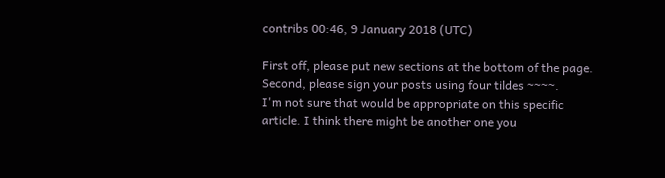contribs 00:46, 9 January 2018 (UTC)

First off, please put new sections at the bottom of the page.
Second, please sign your posts using four tildes ~~~~.
I'm not sure that would be appropriate on this specific article. I think there might be another one you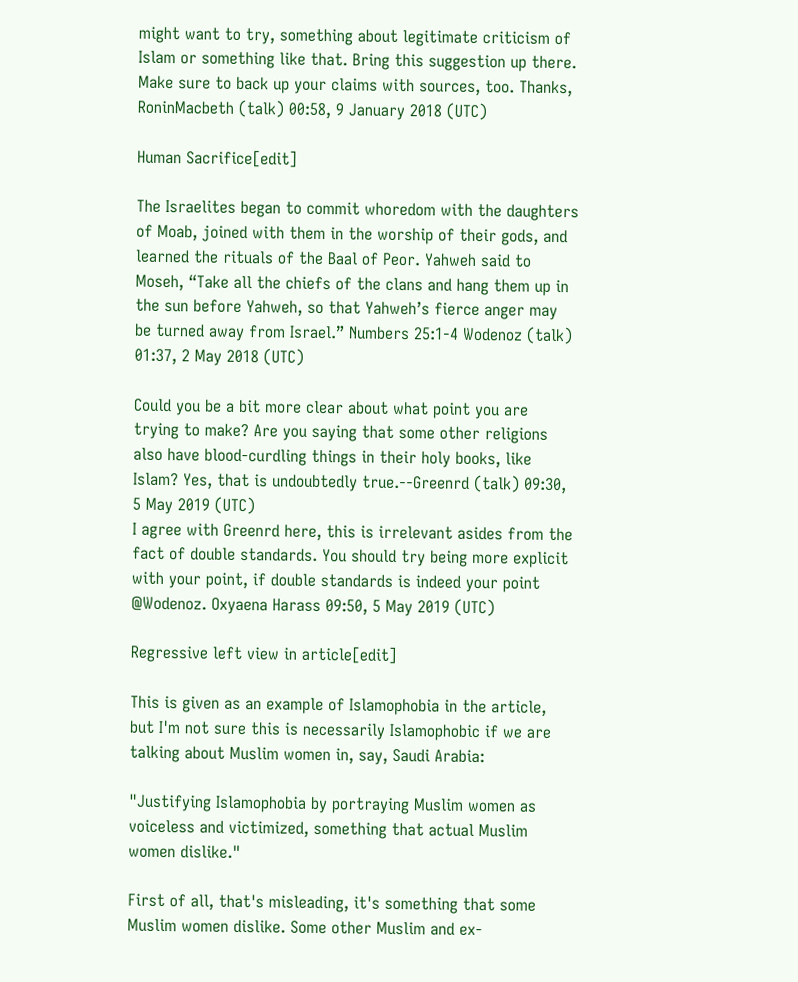might want to try, something about legitimate criticism of Islam or something like that. Bring this suggestion up there. Make sure to back up your claims with sources, too. Thanks, RoninMacbeth (talk) 00:58, 9 January 2018 (UTC)

Human Sacrifice[edit]

The Israelites began to commit whoredom with the daughters of Moab, joined with them in the worship of their gods, and learned the rituals of the Baal of Peor. Yahweh said to Moseh, “Take all the chiefs of the clans and hang them up in the sun before Yahweh, so that Yahweh’s fierce anger may be turned away from Israel.” Numbers 25:1-4 Wodenoz (talk) 01:37, 2 May 2018 (UTC)

Could you be a bit more clear about what point you are trying to make? Are you saying that some other religions also have blood-curdling things in their holy books, like Islam? Yes, that is undoubtedly true.--Greenrd (talk) 09:30, 5 May 2019 (UTC)
I agree with Greenrd here, this is irrelevant asides from the fact of double standards. You should try being more explicit with your point, if double standards is indeed your point @Wodenoz. Oxyaena Harass 09:50, 5 May 2019 (UTC)

Regressive left view in article[edit]

This is given as an example of Islamophobia in the article, but I'm not sure this is necessarily Islamophobic if we are talking about Muslim women in, say, Saudi Arabia:

"Justifying Islamophobia by portraying Muslim women as voiceless and victimized, something that actual Muslim women dislike."

First of all, that's misleading, it's something that some Muslim women dislike. Some other Muslim and ex-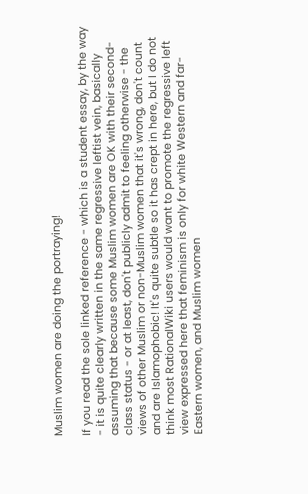Muslim women are doing the portraying!

If you read the sole linked reference - which is a student essay, by the way - it is quite clearly written in the same regressive leftist vein, basically assuming that because some Muslim women are OK with their second-class status - or at least, don't publicly admit to feeling otherwise - the views of other Muslim or non-Muslim women that it's wrong, don't count and are Islamophobic! It's quite subtle so it has crept in here, but I do not think most RationalWiki users would want to promote the regressive left view expressed here that feminism is only for white Western and far-Eastern women, and Muslim women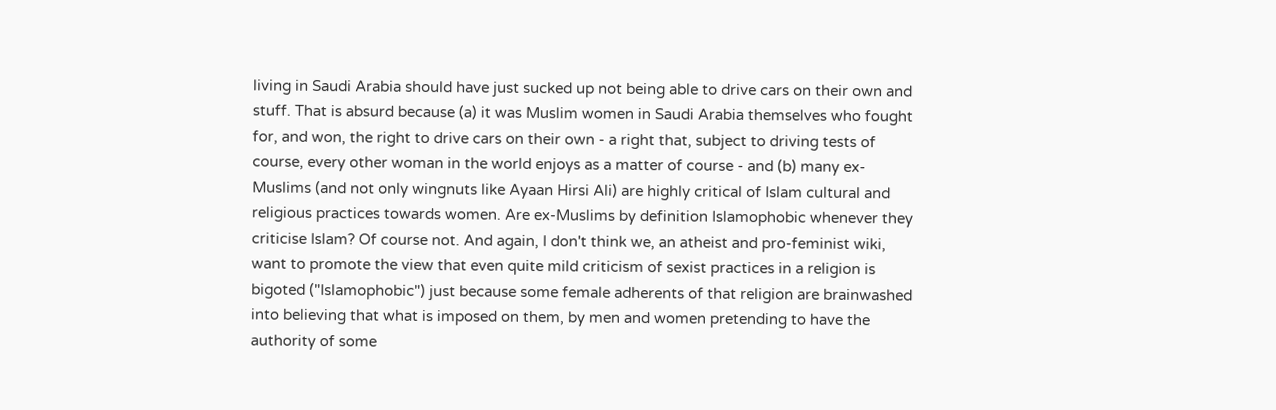living in Saudi Arabia should have just sucked up not being able to drive cars on their own and stuff. That is absurd because (a) it was Muslim women in Saudi Arabia themselves who fought for, and won, the right to drive cars on their own - a right that, subject to driving tests of course, every other woman in the world enjoys as a matter of course - and (b) many ex-Muslims (and not only wingnuts like Ayaan Hirsi Ali) are highly critical of Islam cultural and religious practices towards women. Are ex-Muslims by definition Islamophobic whenever they criticise Islam? Of course not. And again, I don't think we, an atheist and pro-feminist wiki, want to promote the view that even quite mild criticism of sexist practices in a religion is bigoted ("Islamophobic") just because some female adherents of that religion are brainwashed into believing that what is imposed on them, by men and women pretending to have the authority of some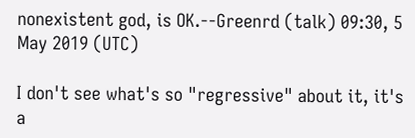nonexistent god, is OK.--Greenrd (talk) 09:30, 5 May 2019 (UTC)

I don't see what's so "regressive" about it, it's a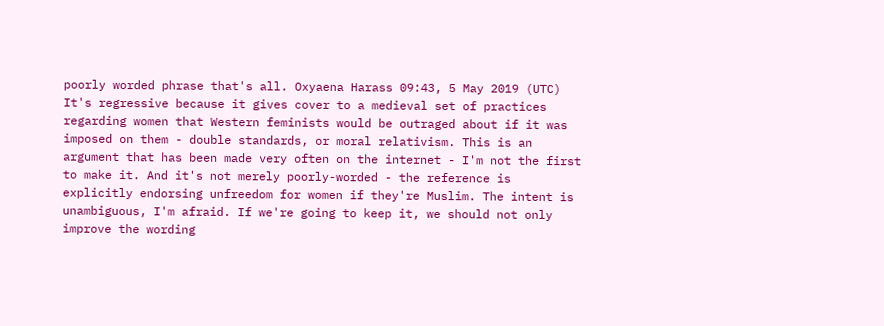poorly worded phrase that's all. Oxyaena Harass 09:43, 5 May 2019 (UTC)
It's regressive because it gives cover to a medieval set of practices regarding women that Western feminists would be outraged about if it was imposed on them - double standards, or moral relativism. This is an argument that has been made very often on the internet - I'm not the first to make it. And it's not merely poorly-worded - the reference is explicitly endorsing unfreedom for women if they're Muslim. The intent is unambiguous, I'm afraid. If we're going to keep it, we should not only improve the wording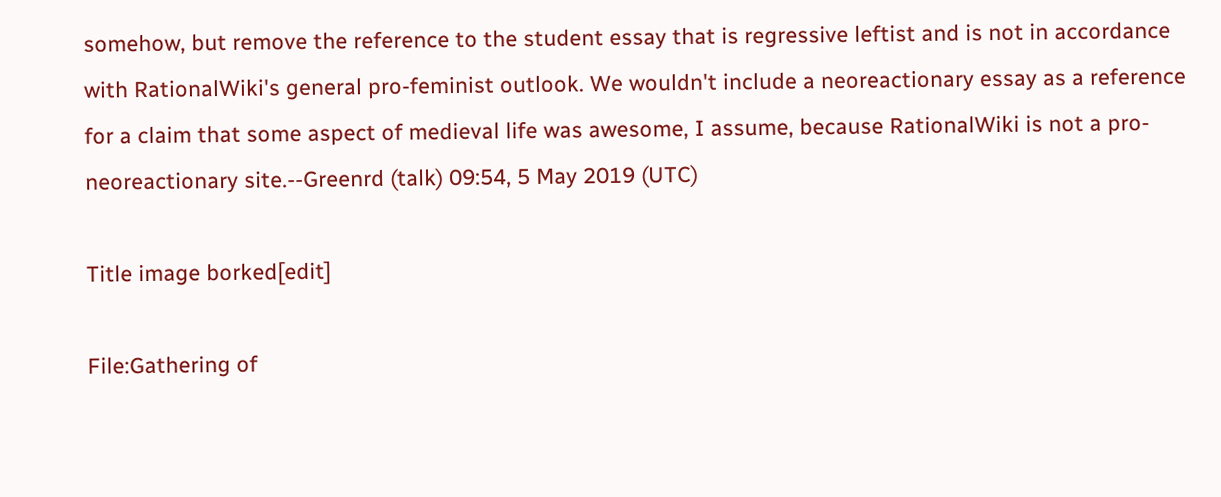somehow, but remove the reference to the student essay that is regressive leftist and is not in accordance with RationalWiki's general pro-feminist outlook. We wouldn't include a neoreactionary essay as a reference for a claim that some aspect of medieval life was awesome, I assume, because RationalWiki is not a pro-neoreactionary site.--Greenrd (talk) 09:54, 5 May 2019 (UTC)

Title image borked[edit]

File:Gathering of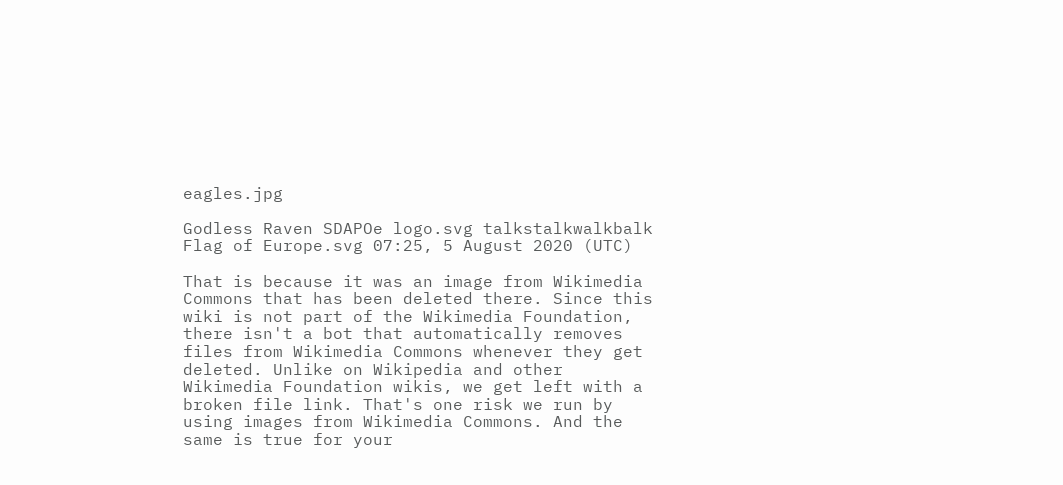eagles.jpg

Godless Raven SDAPOe logo.svg talkstalkwalkbalk  Flag of Europe.svg 07:25, 5 August 2020 (UTC)

That is because it was an image from Wikimedia Commons that has been deleted there. Since this wiki is not part of the Wikimedia Foundation, there isn't a bot that automatically removes files from Wikimedia Commons whenever they get deleted. Unlike on Wikipedia and other Wikimedia Foundation wikis, we get left with a broken file link. That's one risk we run by using images from Wikimedia Commons. And the same is true for your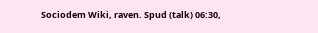Sociodem Wiki, raven. Spud (talk) 06:30,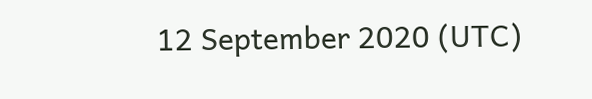12 September 2020 (UTC)